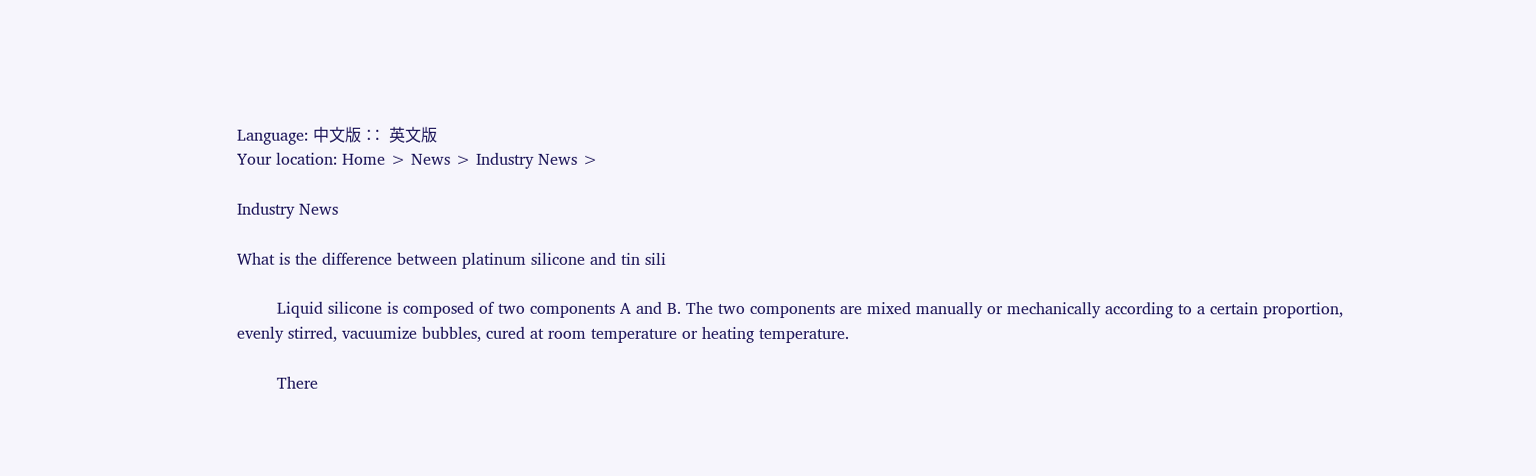Language: 中文版 ∷  英文版
Your location: Home > News > Industry News >

Industry News

What is the difference between platinum silicone and tin sili

        Liquid silicone is composed of two components A and B. The two components are mixed manually or mechanically according to a certain proportion, evenly stirred, vacuumize bubbles, cured at room temperature or heating temperature.

        There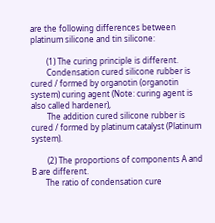are the following differences between platinum silicone and tin silicone:

        (1) The curing principle is different.
        Condensation cured silicone rubber is cured / formed by organotin (organotin system) curing agent (Note: curing agent is also called hardener),
        The addition cured silicone rubber is cured / formed by platinum catalyst (Platinum system).

        (2) The proportions of components A and B are different.
       The ratio of condensation cure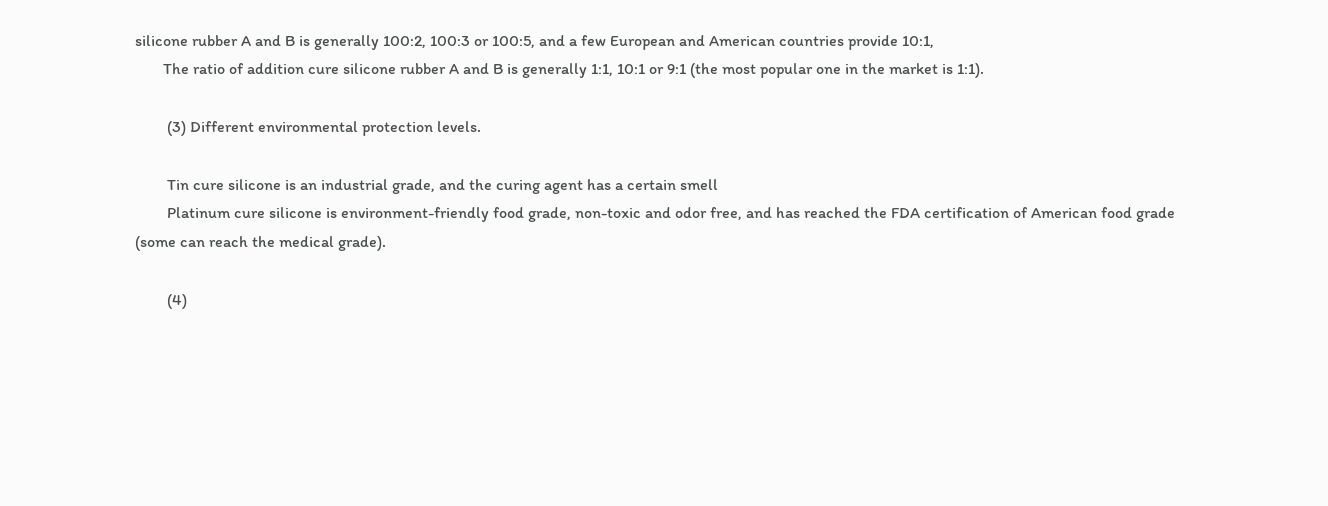silicone rubber A and B is generally 100:2, 100:3 or 100:5, and a few European and American countries provide 10:1,
       The ratio of addition cure silicone rubber A and B is generally 1:1, 10:1 or 9:1 (the most popular one in the market is 1:1).

        (3) Different environmental protection levels.

        Tin cure silicone is an industrial grade, and the curing agent has a certain smell
        Platinum cure silicone is environment-friendly food grade, non-toxic and odor free, and has reached the FDA certification of American food grade (some can reach the medical grade).

        (4)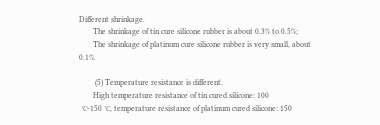Different shrinkage.
       The shrinkage of tin cure silicone rubber is about 0.3% to 0.5%;
       The shrinkage of platinum cure silicone rubber is very small, about 0.1%.

        (5) Temperature resistance is different.
       High temperature resistance of tin cured silicone: 100
 ℃-150 ℃, temperature resistance of platinum cured silicone: 150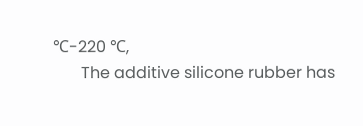℃-220 ℃,
       The additive silicone rubber has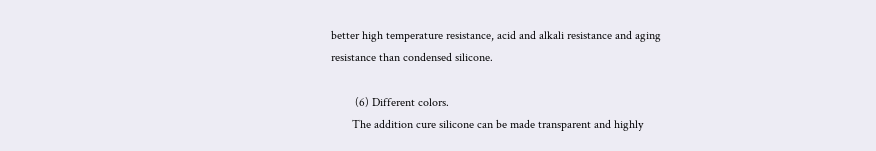better high temperature resistance, acid and alkali resistance and aging resistance than condensed silicone.

        (6) Different colors.
       The addition cure silicone can be made transparent and highly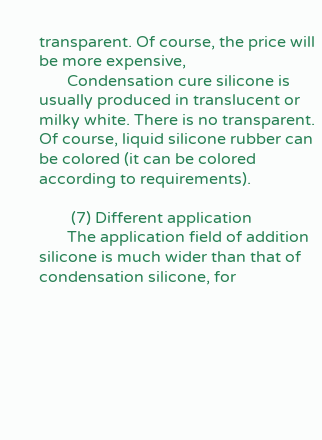transparent. Of course, the price will be more expensive,
       Condensation cure silicone is usually produced in translucent or milky white. There is no transparent. Of course, liquid silicone rubber can be colored (it can be colored according to requirements).

        (7) Different application
       The application field of addition silicone is much wider than that of condensation silicone, for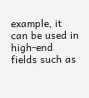example, it can be used in high-end fields such as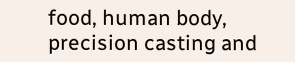food, human body, precision casting and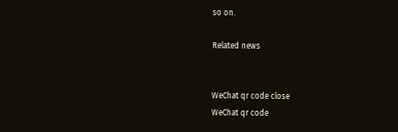so on.

Related news


WeChat qr code close
WeChat qr code